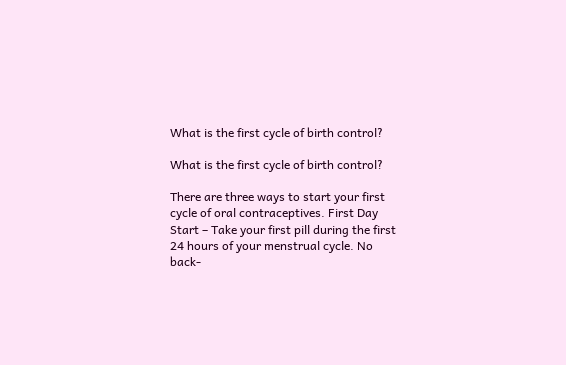What is the first cycle of birth control?

What is the first cycle of birth control?

There are three ways to start your first cycle of oral contraceptives. First Day Start – Take your first pill during the first 24 hours of your menstrual cycle. No back-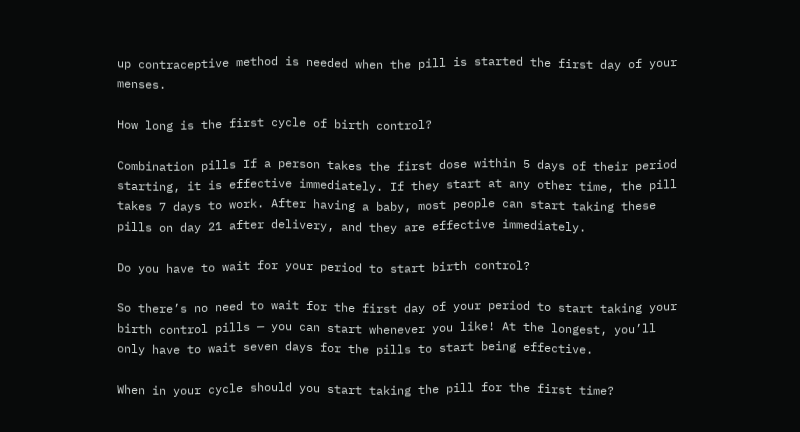up contraceptive method is needed when the pill is started the first day of your menses.

How long is the first cycle of birth control?

Combination pills If a person takes the first dose within 5 days of their period starting, it is effective immediately. If they start at any other time, the pill takes 7 days to work. After having a baby, most people can start taking these pills on day 21 after delivery, and they are effective immediately.

Do you have to wait for your period to start birth control?

So there’s no need to wait for the first day of your period to start taking your birth control pills — you can start whenever you like! At the longest, you’ll only have to wait seven days for the pills to start being effective.

When in your cycle should you start taking the pill for the first time?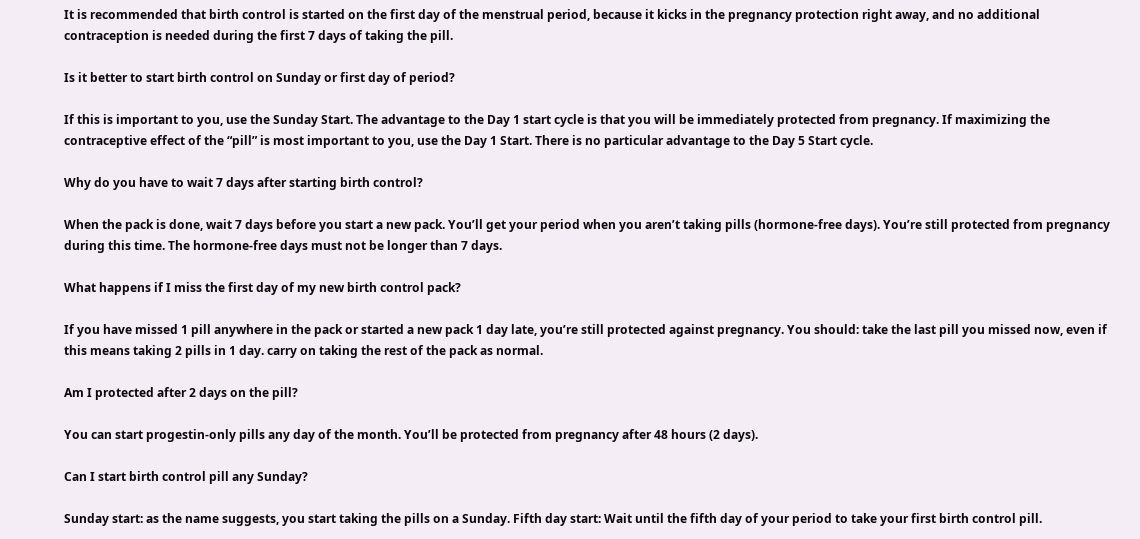It is recommended that birth control is started on the first day of the menstrual period, because it kicks in the pregnancy protection right away, and no additional contraception is needed during the first 7 days of taking the pill.

Is it better to start birth control on Sunday or first day of period?

If this is important to you, use the Sunday Start. The advantage to the Day 1 start cycle is that you will be immediately protected from pregnancy. If maximizing the contraceptive effect of the “pill” is most important to you, use the Day 1 Start. There is no particular advantage to the Day 5 Start cycle.

Why do you have to wait 7 days after starting birth control?

When the pack is done, wait 7 days before you start a new pack. You’ll get your period when you aren’t taking pills (hormone‑free days). You’re still protected from pregnancy during this time. The hormone‑free days must not be longer than 7 days.

What happens if I miss the first day of my new birth control pack?

If you have missed 1 pill anywhere in the pack or started a new pack 1 day late, you’re still protected against pregnancy. You should: take the last pill you missed now, even if this means taking 2 pills in 1 day. carry on taking the rest of the pack as normal.

Am I protected after 2 days on the pill?

You can start progestin-only pills any day of the month. You’ll be protected from pregnancy after 48 hours (2 days).

Can I start birth control pill any Sunday?

Sunday start: as the name suggests, you start taking the pills on a Sunday. Fifth day start: Wait until the fifth day of your period to take your first birth control pill.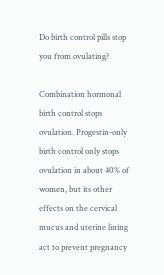Do birth control pills stop you from ovulating?

Combination hormonal birth control stops ovulation. Progestin-only birth control only stops ovulation in about 40% of women, but its other effects on the cervical mucus and uterine lining act to prevent pregnancy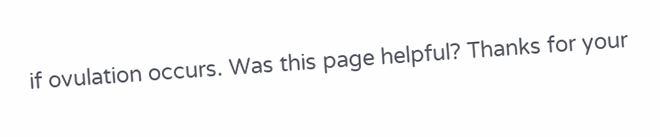if ovulation occurs. Was this page helpful? Thanks for your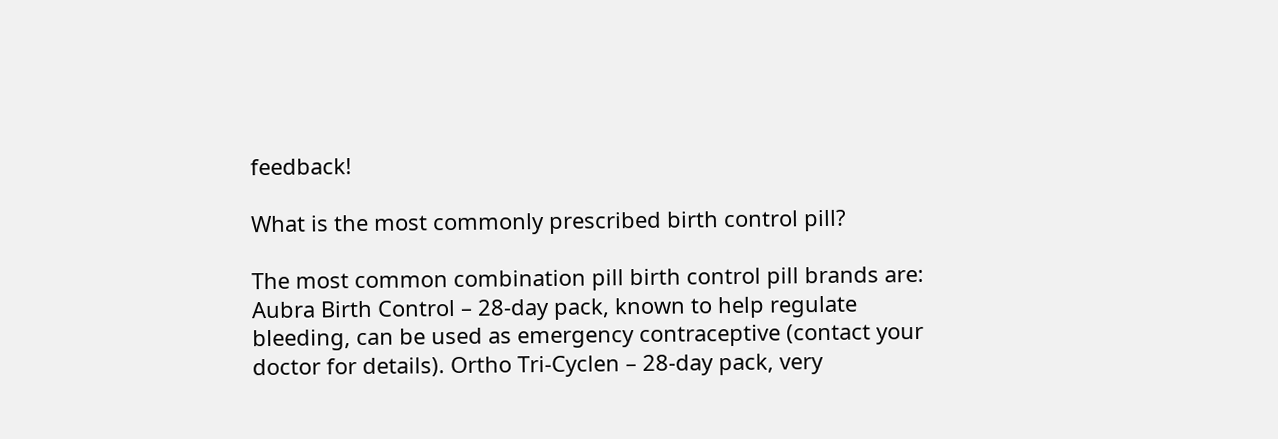feedback!

What is the most commonly prescribed birth control pill?

The most common combination pill birth control pill brands are: Aubra Birth Control – 28-day pack, known to help regulate bleeding, can be used as emergency contraceptive (contact your doctor for details). Ortho Tri-Cyclen – 28-day pack, very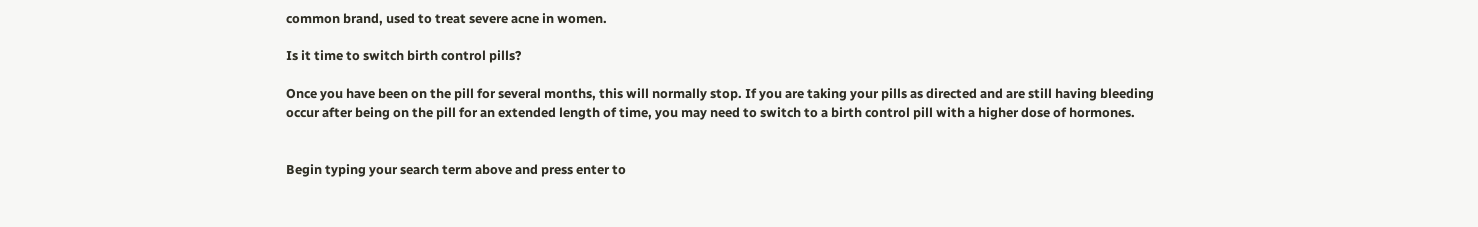common brand, used to treat severe acne in women.

Is it time to switch birth control pills?

Once you have been on the pill for several months, this will normally stop. If you are taking your pills as directed and are still having bleeding occur after being on the pill for an extended length of time, you may need to switch to a birth control pill with a higher dose of hormones.


Begin typing your search term above and press enter to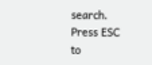search. Press ESC to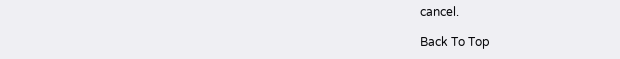cancel.

Back To Top